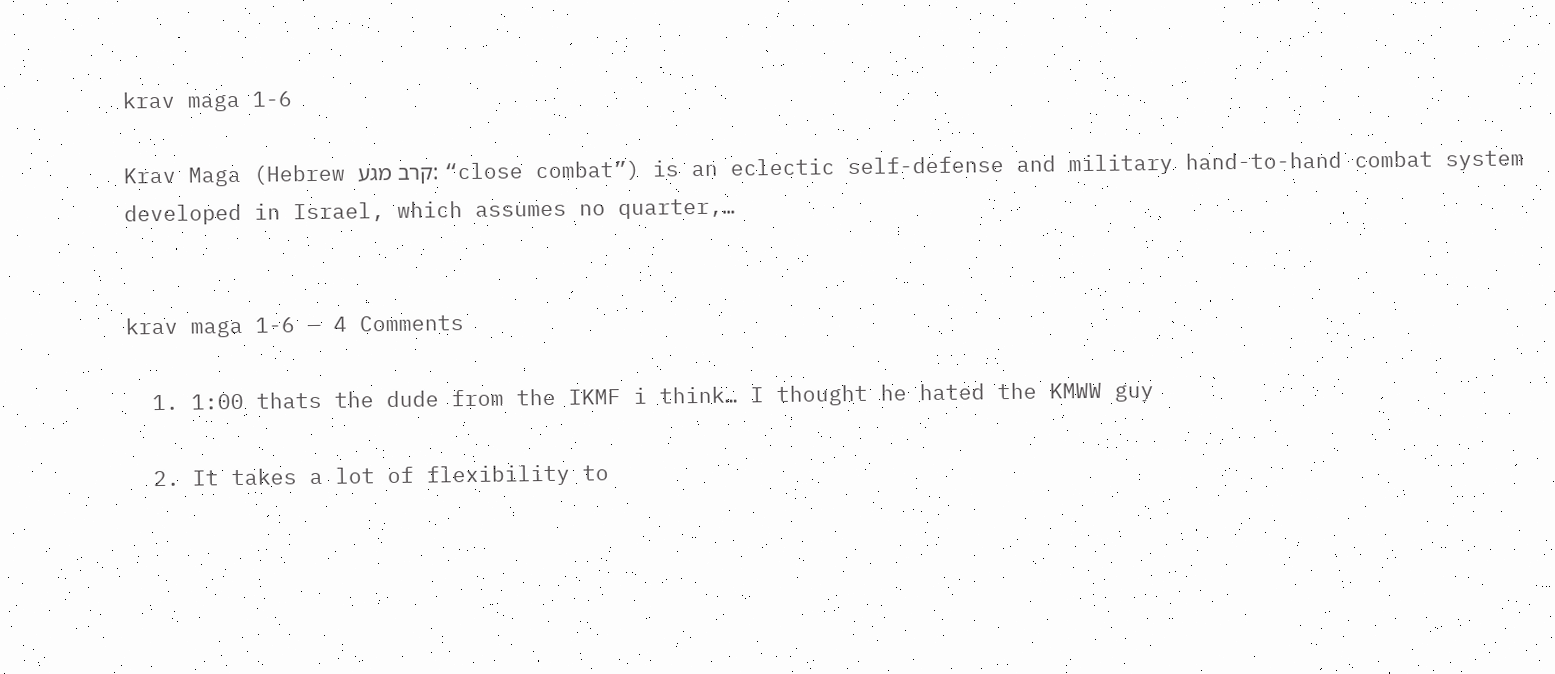krav maga 1-6

Krav Maga (Hebrew קרב מגע: “close combat”) is an eclectic self-defense and military hand-to-hand combat system developed in Israel, which assumes no quarter,…


krav maga 1-6 — 4 Comments

  1. 1:00 thats the dude from the IKMF i think… I thought he hated the KMWW guy

  2. It takes a lot of flexibility to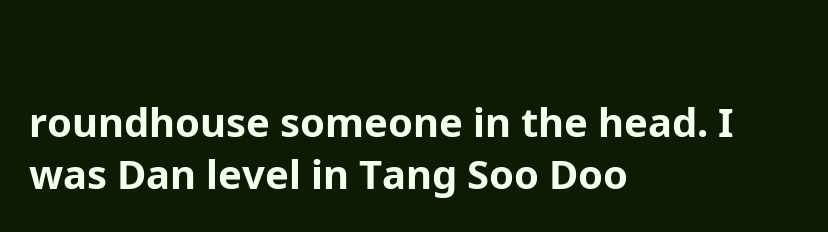roundhouse someone in the head. I was Dan level in Tang Soo Doo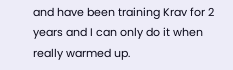and have been training Krav for 2 years and I can only do it when really warmed up.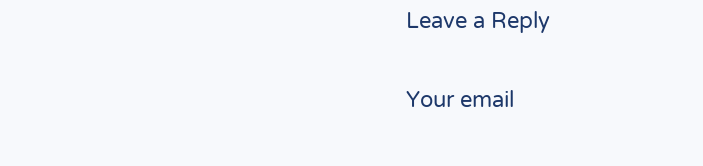Leave a Reply

Your email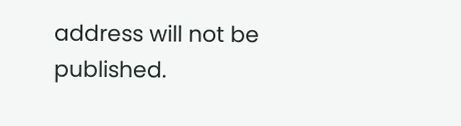address will not be published.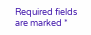Required fields are marked *